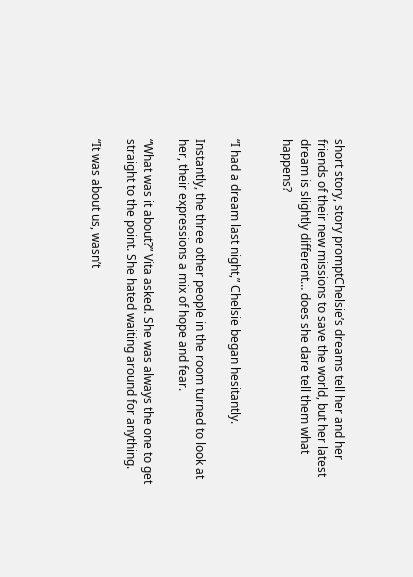short story, story promptChelsie’s dreams tell her and her friends of their new missions to save the world, but her latest dream is slightly different… does she dare tell them what happens?


“I had a dream last night,” Chelsie began hesitantly.

Instantly, the three other people in the room turned to look at her, their expressions a mix of hope and fear.

“What was it about?” Vita asked. She was always the one to get straight to the point. She hated waiting around for anything.

“It was about us, wasn’t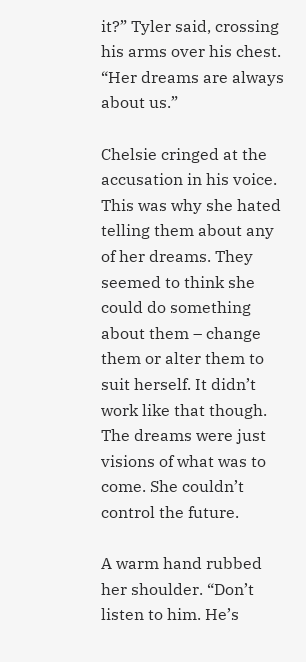it?” Tyler said, crossing his arms over his chest. “Her dreams are always about us.”

Chelsie cringed at the accusation in his voice. This was why she hated telling them about any of her dreams. They seemed to think she could do something about them – change them or alter them to suit herself. It didn’t work like that though. The dreams were just visions of what was to come. She couldn’t control the future.

A warm hand rubbed her shoulder. “Don’t listen to him. He’s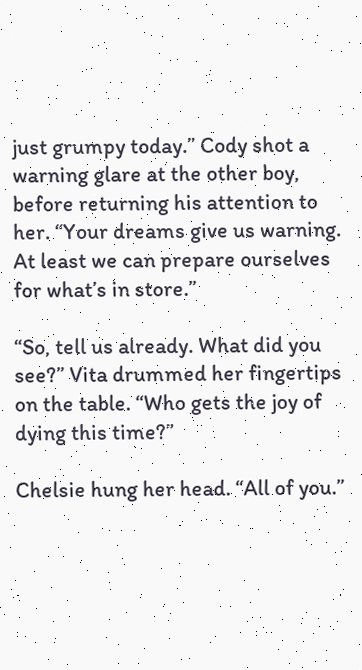just grumpy today.” Cody shot a warning glare at the other boy, before returning his attention to her. “Your dreams give us warning. At least we can prepare ourselves for what’s in store.”

“So, tell us already. What did you see?” Vita drummed her fingertips on the table. “Who gets the joy of dying this time?”

Chelsie hung her head. “All of you.”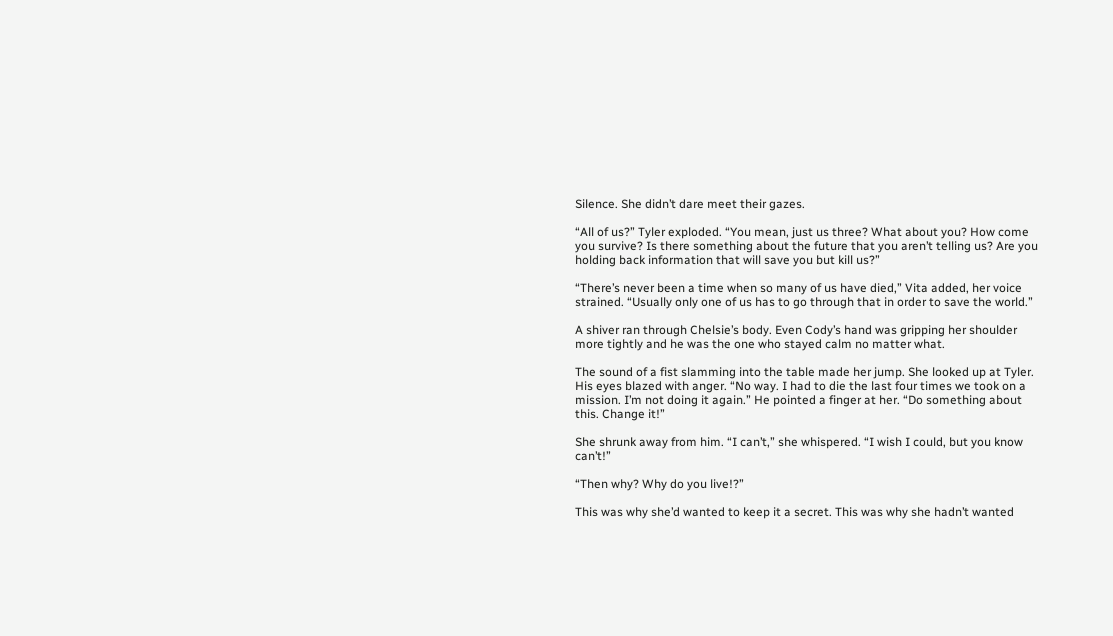Silence. She didn’t dare meet their gazes.

“All of us?” Tyler exploded. “You mean, just us three? What about you? How come you survive? Is there something about the future that you aren’t telling us? Are you holding back information that will save you but kill us?”

“There’s never been a time when so many of us have died,” Vita added, her voice strained. “Usually only one of us has to go through that in order to save the world.”

A shiver ran through Chelsie’s body. Even Cody’s hand was gripping her shoulder more tightly and he was the one who stayed calm no matter what.

The sound of a fist slamming into the table made her jump. She looked up at Tyler. His eyes blazed with anger. “No way. I had to die the last four times we took on a mission. I’m not doing it again.” He pointed a finger at her. “Do something about this. Change it!”

She shrunk away from him. “I can’t,” she whispered. “I wish I could, but you know can’t!”

“Then why? Why do you live!?”

This was why she’d wanted to keep it a secret. This was why she hadn’t wanted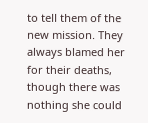to tell them of the new mission. They always blamed her for their deaths, though there was nothing she could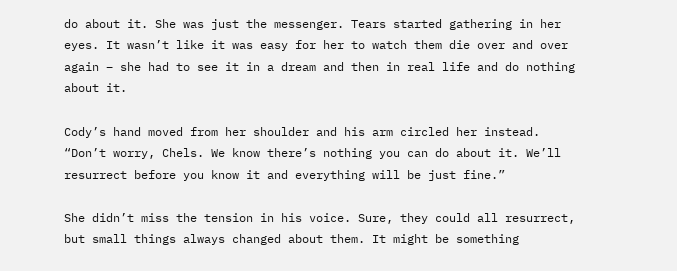do about it. She was just the messenger. Tears started gathering in her eyes. It wasn’t like it was easy for her to watch them die over and over again – she had to see it in a dream and then in real life and do nothing about it.

Cody’s hand moved from her shoulder and his arm circled her instead. “Don’t worry, Chels. We know there’s nothing you can do about it. We’ll resurrect before you know it and everything will be just fine.”

She didn’t miss the tension in his voice. Sure, they could all resurrect, but small things always changed about them. It might be something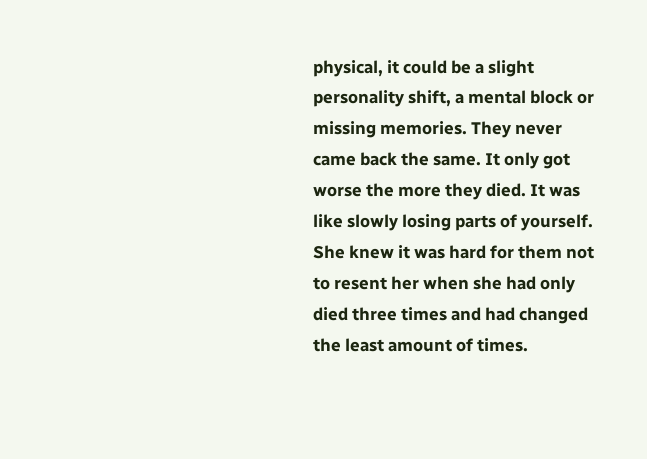physical, it could be a slight personality shift, a mental block or missing memories. They never came back the same. It only got worse the more they died. It was like slowly losing parts of yourself. She knew it was hard for them not to resent her when she had only died three times and had changed the least amount of times.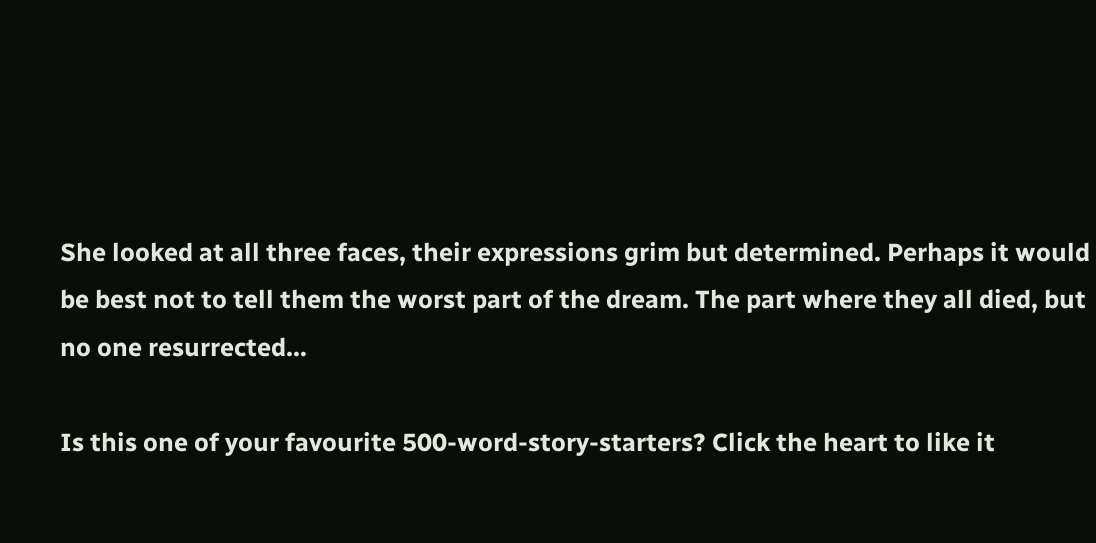She looked at all three faces, their expressions grim but determined. Perhaps it would be best not to tell them the worst part of the dream. The part where they all died, but no one resurrected…

Is this one of your favourite 500-word-story-starters? Click the heart to like it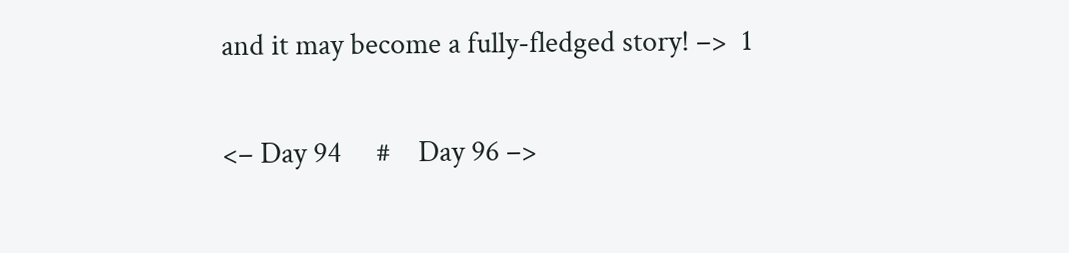and it may become a fully-fledged story! –>  1

<– Day 94     #    Day 96 –>